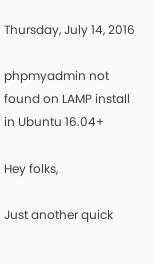Thursday, July 14, 2016

phpmyadmin not found on LAMP install in Ubuntu 16.04+

Hey folks,

Just another quick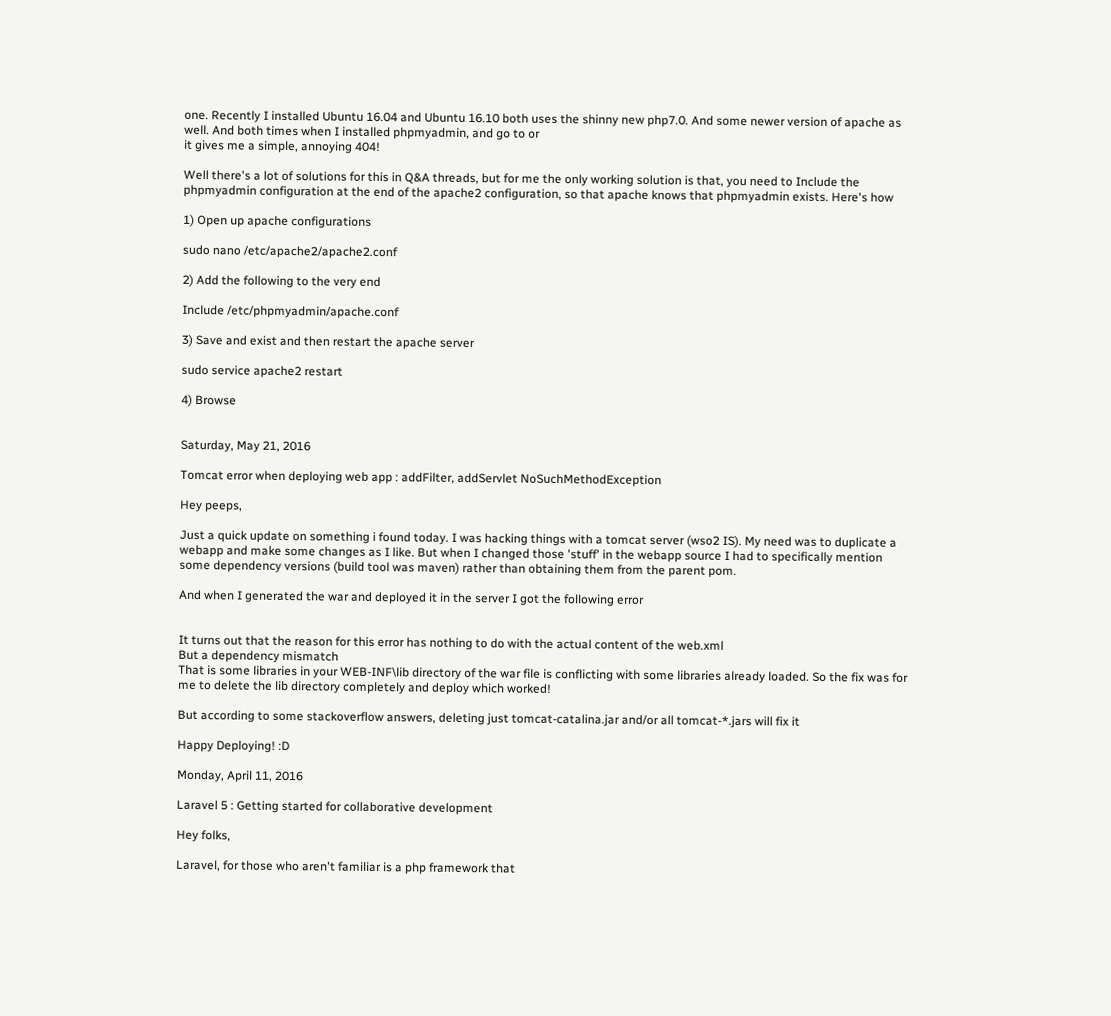one. Recently I installed Ubuntu 16.04 and Ubuntu 16.10 both uses the shinny new php7.0. And some newer version of apache as well. And both times when I installed phpmyadmin, and go to or
it gives me a simple, annoying 404!

Well there's a lot of solutions for this in Q&A threads, but for me the only working solution is that, you need to Include the phpmyadmin configuration at the end of the apache2 configuration, so that apache knows that phpmyadmin exists. Here's how

1) Open up apache configurations

sudo nano /etc/apache2/apache2.conf

2) Add the following to the very end

Include /etc/phpmyadmin/apache.conf

3) Save and exist and then restart the apache server

sudo service apache2 restart

4) Browse


Saturday, May 21, 2016

Tomcat error when deploying web app : addFilter, addServlet NoSuchMethodException

Hey peeps,

Just a quick update on something i found today. I was hacking things with a tomcat server (wso2 IS). My need was to duplicate a webapp and make some changes as I like. But when I changed those 'stuff' in the webapp source I had to specifically mention some dependency versions (build tool was maven) rather than obtaining them from the parent pom.

And when I generated the war and deployed it in the server I got the following error


It turns out that the reason for this error has nothing to do with the actual content of the web.xml
But a dependency mismatch
That is some libraries in your WEB-INF\lib directory of the war file is conflicting with some libraries already loaded. So the fix was for me to delete the lib directory completely and deploy which worked!

But according to some stackoverflow answers, deleting just tomcat-catalina.jar and/or all tomcat-*.jars will fix it

Happy Deploying! :D

Monday, April 11, 2016

Laravel 5 : Getting started for collaborative development

Hey folks,

Laravel, for those who aren't familiar is a php framework that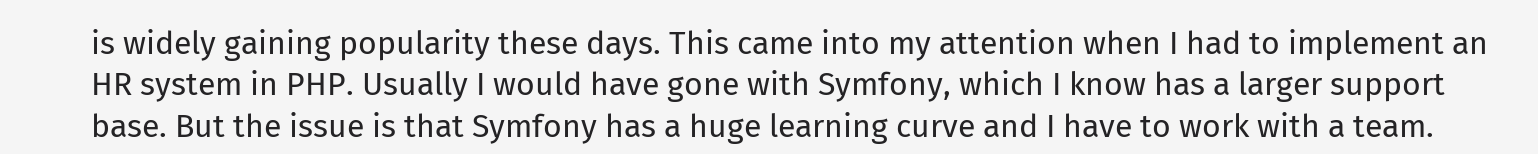is widely gaining popularity these days. This came into my attention when I had to implement an HR system in PHP. Usually I would have gone with Symfony, which I know has a larger support base. But the issue is that Symfony has a huge learning curve and I have to work with a team.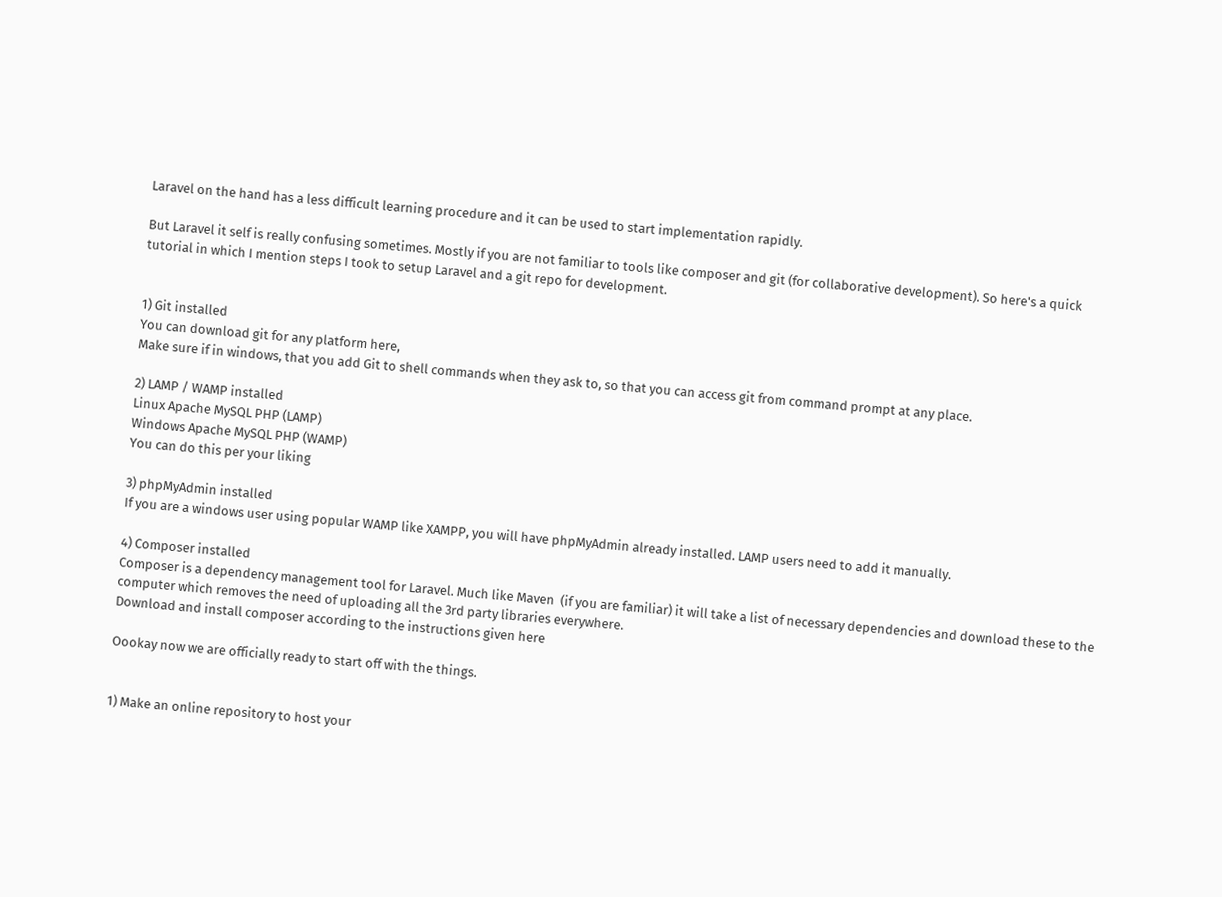Laravel on the hand has a less difficult learning procedure and it can be used to start implementation rapidly.

But Laravel it self is really confusing sometimes. Mostly if you are not familiar to tools like composer and git (for collaborative development). So here's a quick tutorial in which I mention steps I took to setup Laravel and a git repo for development.


1) Git installed
You can download git for any platform here,
Make sure if in windows, that you add Git to shell commands when they ask to, so that you can access git from command prompt at any place.

2) LAMP / WAMP installed
Linux Apache MySQL PHP (LAMP)
Windows Apache MySQL PHP (WAMP)
You can do this per your liking

3) phpMyAdmin installed
If you are a windows user using popular WAMP like XAMPP, you will have phpMyAdmin already installed. LAMP users need to add it manually.

4) Composer installed
Composer is a dependency management tool for Laravel. Much like Maven  (if you are familiar) it will take a list of necessary dependencies and download these to the computer which removes the need of uploading all the 3rd party libraries everywhere.
Download and install composer according to the instructions given here

Oookay now we are officially ready to start off with the things.


1) Make an online repository to host your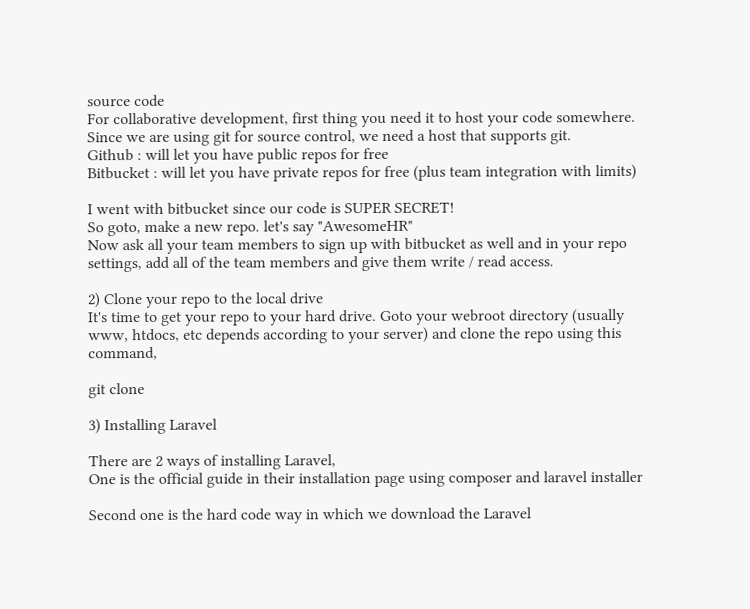source code
For collaborative development, first thing you need it to host your code somewhere. Since we are using git for source control, we need a host that supports git.
Github : will let you have public repos for free
Bitbucket : will let you have private repos for free (plus team integration with limits)

I went with bitbucket since our code is SUPER SECRET!
So goto, make a new repo. let's say "AwesomeHR"
Now ask all your team members to sign up with bitbucket as well and in your repo settings, add all of the team members and give them write / read access.

2) Clone your repo to the local drive
It's time to get your repo to your hard drive. Goto your webroot directory (usually www, htdocs, etc depends according to your server) and clone the repo using this command,

git clone

3) Installing Laravel

There are 2 ways of installing Laravel,
One is the official guide in their installation page using composer and laravel installer

Second one is the hard code way in which we download the Laravel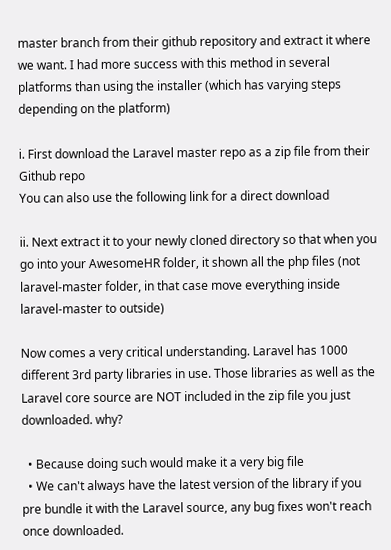master branch from their github repository and extract it where we want. I had more success with this method in several platforms than using the installer (which has varying steps depending on the platform)

i. First download the Laravel master repo as a zip file from their Github repo
You can also use the following link for a direct download

ii. Next extract it to your newly cloned directory so that when you go into your AwesomeHR folder, it shown all the php files (not laravel-master folder, in that case move everything inside laravel-master to outside)

Now comes a very critical understanding. Laravel has 1000 different 3rd party libraries in use. Those libraries as well as the Laravel core source are NOT included in the zip file you just downloaded. why?

  • Because doing such would make it a very big file
  • We can't always have the latest version of the library if you pre bundle it with the Laravel source, any bug fixes won't reach once downloaded.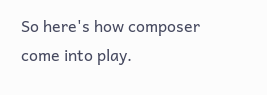So here's how composer come into play.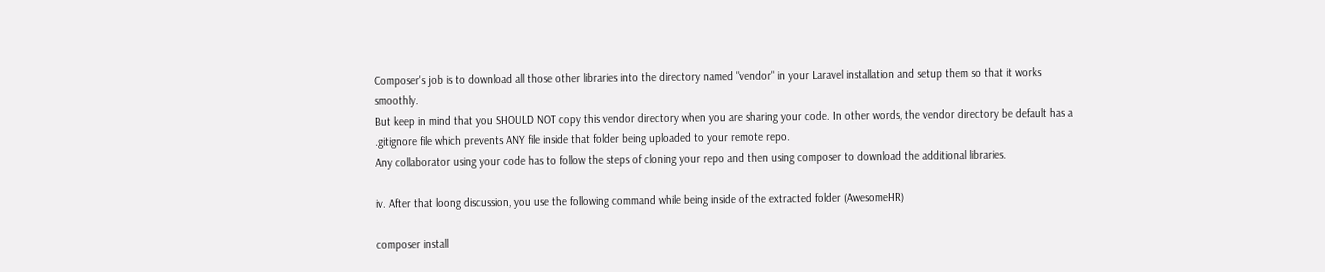Composer's job is to download all those other libraries into the directory named "vendor" in your Laravel installation and setup them so that it works smoothly.
But keep in mind that you SHOULD NOT copy this vendor directory when you are sharing your code. In other words, the vendor directory be default has a .gitignore file which prevents ANY file inside that folder being uploaded to your remote repo.
Any collaborator using your code has to follow the steps of cloning your repo and then using composer to download the additional libraries.

iv. After that loong discussion, you use the following command while being inside of the extracted folder (AwesomeHR)

composer install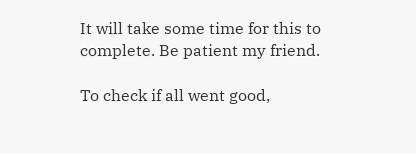It will take some time for this to complete. Be patient my friend.

To check if all went good,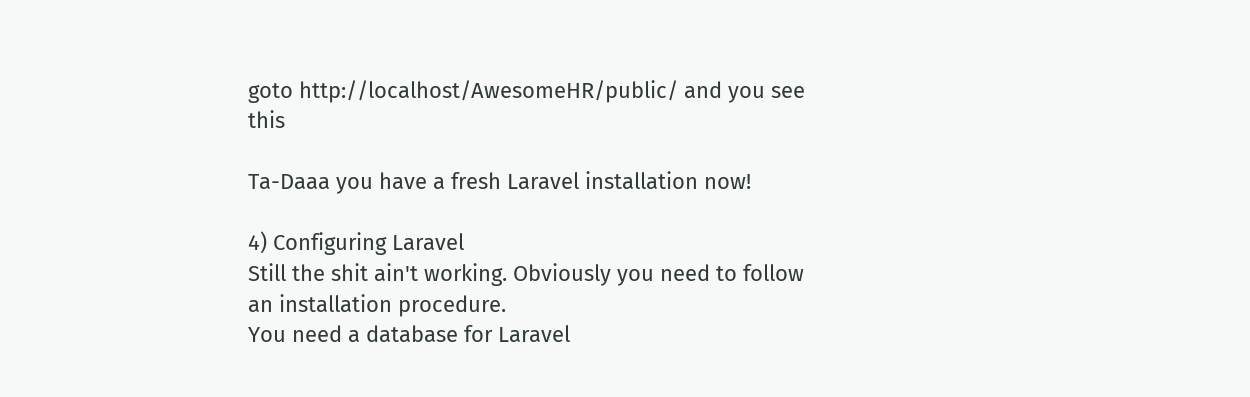goto http://localhost/AwesomeHR/public/ and you see this

Ta-Daaa you have a fresh Laravel installation now!

4) Configuring Laravel
Still the shit ain't working. Obviously you need to follow an installation procedure.
You need a database for Laravel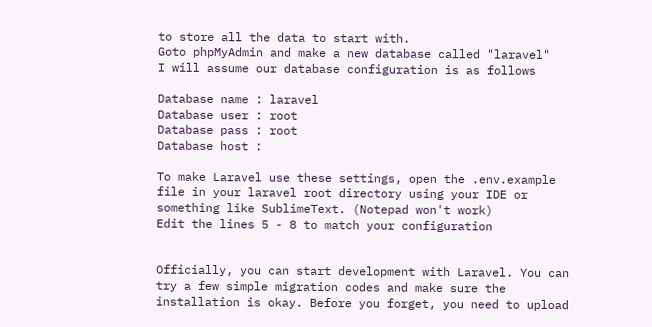to store all the data to start with.
Goto phpMyAdmin and make a new database called "laravel"
I will assume our database configuration is as follows

Database name : laravel
Database user : root
Database pass : root
Database host :

To make Laravel use these settings, open the .env.example file in your laravel root directory using your IDE or something like SublimeText. (Notepad won't work)
Edit the lines 5 - 8 to match your configuration


Officially, you can start development with Laravel. You can try a few simple migration codes and make sure the installation is okay. Before you forget, you need to upload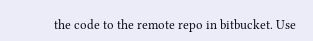the code to the remote repo in bitbucket. Use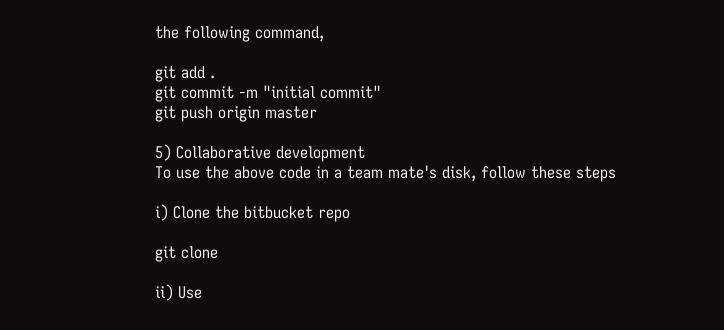the following command,

git add .
git commit -m "initial commit"
git push origin master

5) Collaborative development
To use the above code in a team mate's disk, follow these steps

i) Clone the bitbucket repo

git clone

ii) Use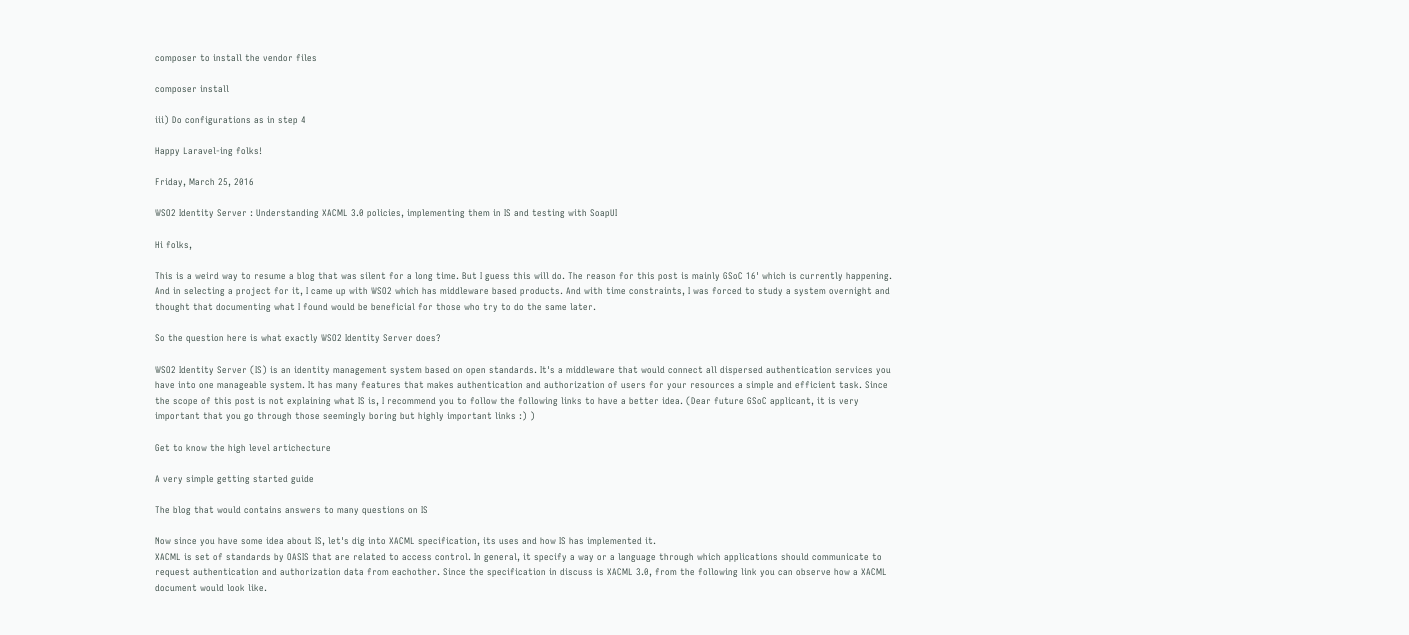composer to install the vendor files

composer install

iii) Do configurations as in step 4

Happy Laravel-ing folks!

Friday, March 25, 2016

WSO2 Identity Server : Understanding XACML 3.0 policies, implementing them in IS and testing with SoapUI

Hi folks,

This is a weird way to resume a blog that was silent for a long time. But I guess this will do. The reason for this post is mainly GSoC 16' which is currently happening. And in selecting a project for it, I came up with WSO2 which has middleware based products. And with time constraints, I was forced to study a system overnight and thought that documenting what I found would be beneficial for those who try to do the same later.

So the question here is what exactly WSO2 Identity Server does?

WSO2 Identity Server (IS) is an identity management system based on open standards. It's a middleware that would connect all dispersed authentication services you have into one manageable system. It has many features that makes authentication and authorization of users for your resources a simple and efficient task. Since the scope of this post is not explaining what IS is, I recommend you to follow the following links to have a better idea. (Dear future GSoC applicant, it is very important that you go through those seemingly boring but highly important links :) )

Get to know the high level artichecture

A very simple getting started guide

The blog that would contains answers to many questions on IS

Now since you have some idea about IS, let's dig into XACML specification, its uses and how IS has implemented it.
XACML is set of standards by OASIS that are related to access control. In general, it specify a way or a language through which applications should communicate to request authentication and authorization data from eachother. Since the specification in discuss is XACML 3.0, from the following link you can observe how a XACML document would look like.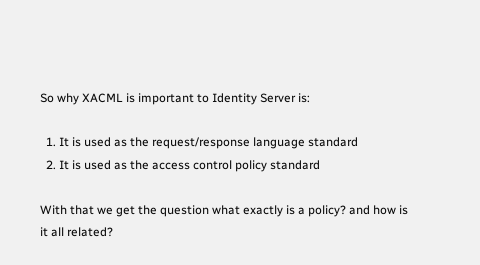So why XACML is important to Identity Server is:

  1. It is used as the request/response language standard
  2. It is used as the access control policy standard

With that we get the question what exactly is a policy? and how is it all related?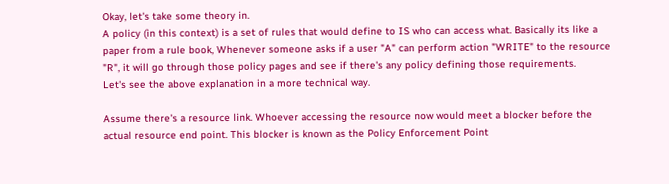Okay, let's take some theory in.
A policy (in this context) is a set of rules that would define to IS who can access what. Basically its like a paper from a rule book, Whenever someone asks if a user "A" can perform action "WRITE" to the resource "R", it will go through those policy pages and see if there's any policy defining those requirements.
Let's see the above explanation in a more technical way.

Assume there's a resource link. Whoever accessing the resource now would meet a blocker before the actual resource end point. This blocker is known as the Policy Enforcement Point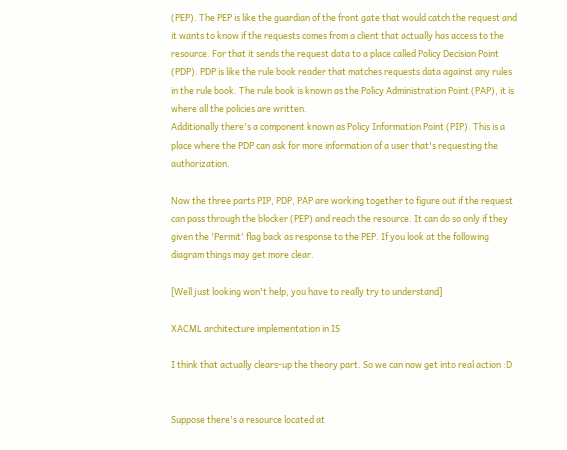(PEP). The PEP is like the guardian of the front gate that would catch the request and it wants to know if the requests comes from a client that actually has access to the resource. For that it sends the request data to a place called Policy Decision Point (PDP). PDP is like the rule book reader that matches requests data against any rules in the rule book. The rule book is known as the Policy Administration Point (PAP), it is where all the policies are written.
Additionally there's a component known as Policy Information Point (PIP). This is a place where the PDP can ask for more information of a user that's requesting the authorization.

Now the three parts PIP, PDP, PAP are working together to figure out if the request can pass through the blocker (PEP) and reach the resource. It can do so only if they given the 'Permit' flag back as response to the PEP. If you look at the following diagram things may get more clear.

[Well just looking won't help, you have to really try to understand]

XACML architecture implementation in IS

I think that actually clears-up the theory part. So we can now get into real action :D


Suppose there's a resource located at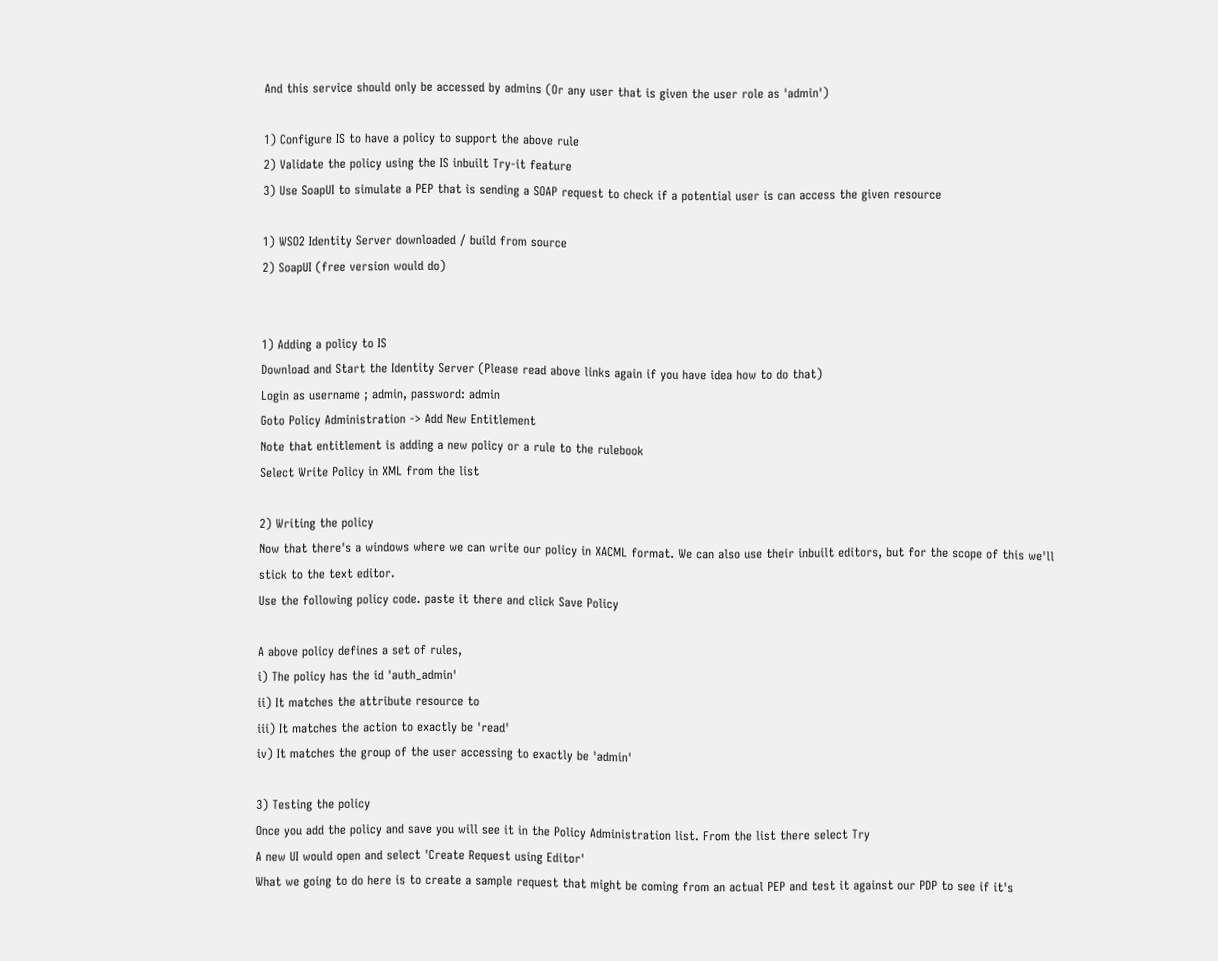And this service should only be accessed by admins (Or any user that is given the user role as 'admin')

1) Configure IS to have a policy to support the above rule
2) Validate the policy using the IS inbuilt Try-it feature
3) Use SoapUI to simulate a PEP that is sending a SOAP request to check if a potential user is can access the given resource

1) WSO2 Identity Server downloaded / build from source
2) SoapUI (free version would do)


1) Adding a policy to IS
Download and Start the Identity Server (Please read above links again if you have idea how to do that)
Login as username ; admin, password: admin
Goto Policy Administration -> Add New Entitlement
Note that entitlement is adding a new policy or a rule to the rulebook
Select Write Policy in XML from the list

2) Writing the policy
Now that there's a windows where we can write our policy in XACML format. We can also use their inbuilt editors, but for the scope of this we'll stick to the text editor.
Use the following policy code. paste it there and click Save Policy

A above policy defines a set of rules,
i) The policy has the id 'auth_admin'
ii) It matches the attribute resource to
iii) It matches the action to exactly be 'read'
iv) It matches the group of the user accessing to exactly be 'admin'

3) Testing the policy
Once you add the policy and save you will see it in the Policy Administration list. From the list there select Try
A new UI would open and select 'Create Request using Editor'
What we going to do here is to create a sample request that might be coming from an actual PEP and test it against our PDP to see if it's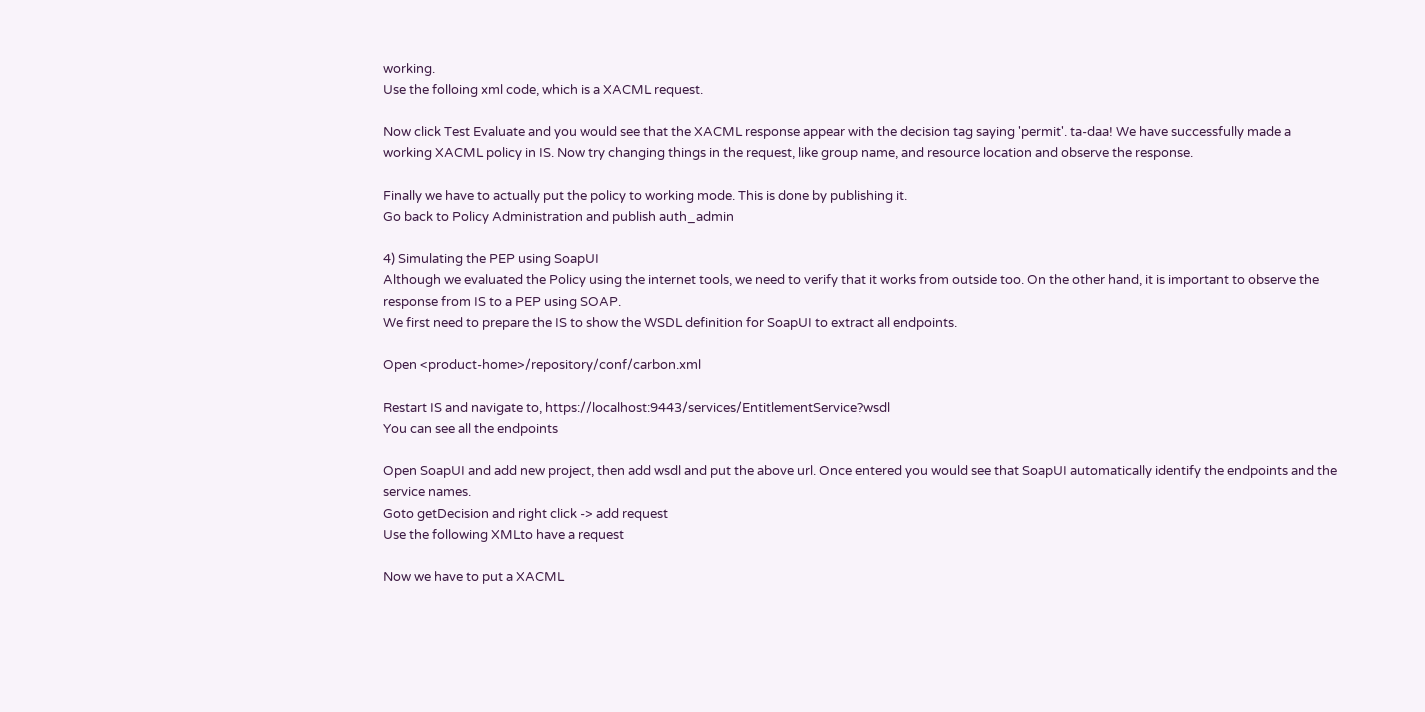working.
Use the folloing xml code, which is a XACML request.

Now click Test Evaluate and you would see that the XACML response appear with the decision tag saying 'permit'. ta-daa! We have successfully made a working XACML policy in IS. Now try changing things in the request, like group name, and resource location and observe the response.

Finally we have to actually put the policy to working mode. This is done by publishing it.
Go back to Policy Administration and publish auth_admin

4) Simulating the PEP using SoapUI
Although we evaluated the Policy using the internet tools, we need to verify that it works from outside too. On the other hand, it is important to observe the response from IS to a PEP using SOAP.
We first need to prepare the IS to show the WSDL definition for SoapUI to extract all endpoints.

Open <product-home>/repository/conf/carbon.xml

Restart IS and navigate to, https://localhost:9443/services/EntitlementService?wsdl
You can see all the endpoints

Open SoapUI and add new project, then add wsdl and put the above url. Once entered you would see that SoapUI automatically identify the endpoints and the service names.
Goto getDecision and right click -> add request
Use the following XMLto have a request

Now we have to put a XACML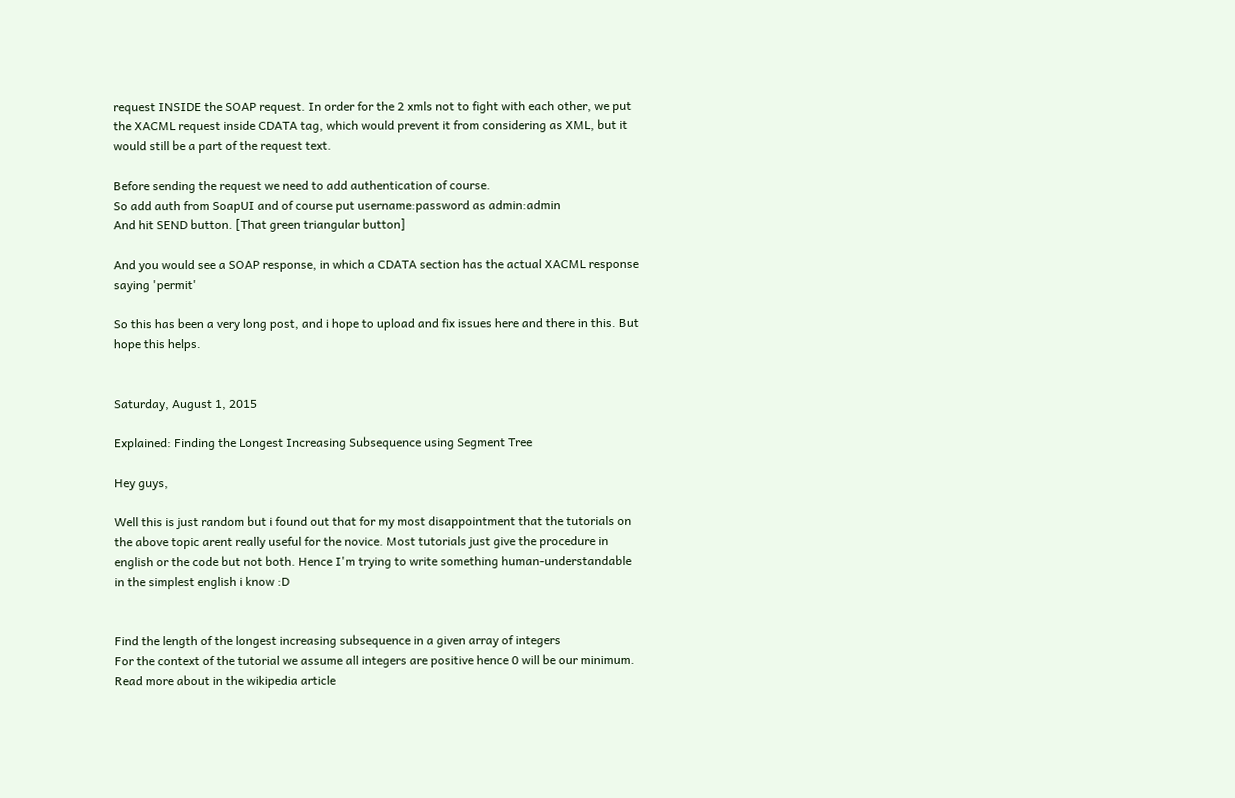request INSIDE the SOAP request. In order for the 2 xmls not to fight with each other, we put the XACML request inside CDATA tag, which would prevent it from considering as XML, but it would still be a part of the request text.

Before sending the request we need to add authentication of course.
So add auth from SoapUI and of course put username:password as admin:admin
And hit SEND button. [That green triangular button]

And you would see a SOAP response, in which a CDATA section has the actual XACML response saying 'permit'

So this has been a very long post, and i hope to upload and fix issues here and there in this. But hope this helps.


Saturday, August 1, 2015

Explained: Finding the Longest Increasing Subsequence using Segment Tree

Hey guys,

Well this is just random but i found out that for my most disappointment that the tutorials on the above topic arent really useful for the novice. Most tutorials just give the procedure in english or the code but not both. Hence I'm trying to write something human-understandable in the simplest english i know :D


Find the length of the longest increasing subsequence in a given array of integers
For the context of the tutorial we assume all integers are positive hence 0 will be our minimum.
Read more about in the wikipedia article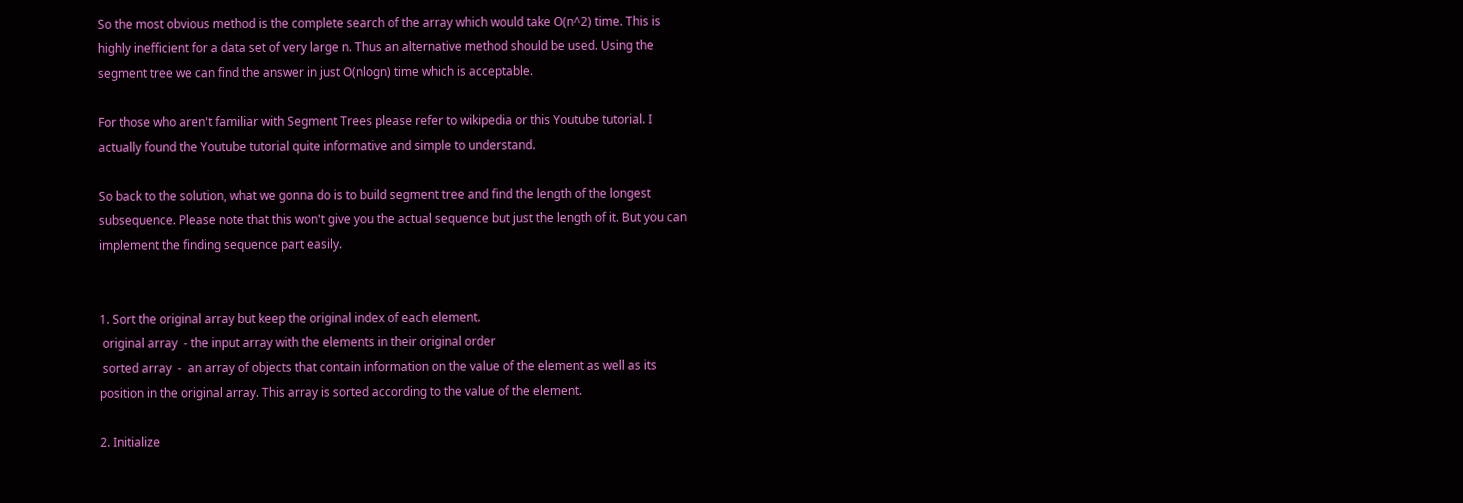So the most obvious method is the complete search of the array which would take O(n^2) time. This is highly inefficient for a data set of very large n. Thus an alternative method should be used. Using the segment tree we can find the answer in just O(nlogn) time which is acceptable.

For those who aren't familiar with Segment Trees please refer to wikipedia or this Youtube tutorial. I actually found the Youtube tutorial quite informative and simple to understand.

So back to the solution, what we gonna do is to build segment tree and find the length of the longest subsequence. Please note that this won't give you the actual sequence but just the length of it. But you can implement the finding sequence part easily.


1. Sort the original array but keep the original index of each element.
 original array  - the input array with the elements in their original order
 sorted array  -  an array of objects that contain information on the value of the element as well as its position in the original array. This array is sorted according to the value of the element.

2. Initialize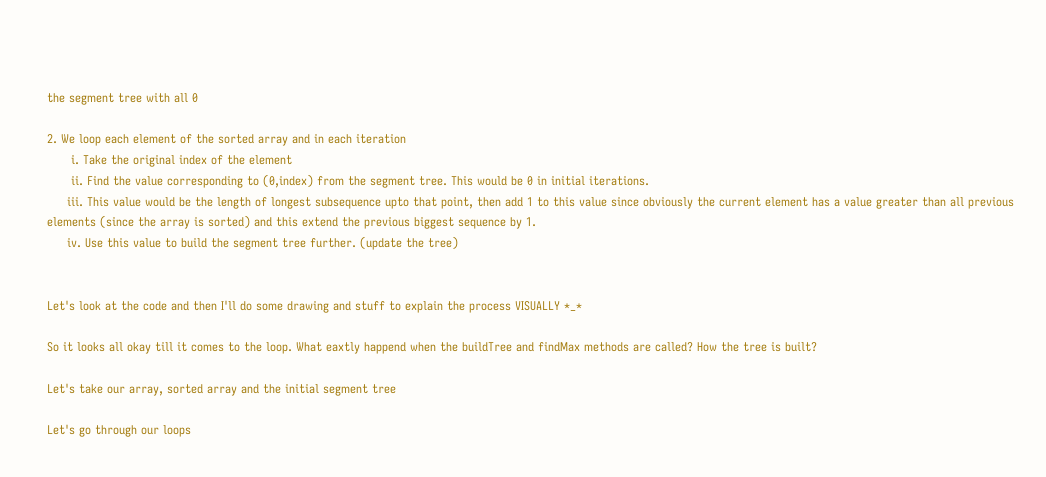the segment tree with all 0

2. We loop each element of the sorted array and in each iteration
      i. Take the original index of the element
      ii. Find the value corresponding to (0,index) from the segment tree. This would be 0 in initial iterations.
     iii. This value would be the length of longest subsequence upto that point, then add 1 to this value since obviously the current element has a value greater than all previous elements (since the array is sorted) and this extend the previous biggest sequence by 1.
     iv. Use this value to build the segment tree further. (update the tree)


Let's look at the code and then I'll do some drawing and stuff to explain the process VISUALLY *_*

So it looks all okay till it comes to the loop. What eaxtly happend when the buildTree and findMax methods are called? How the tree is built?

Let's take our array, sorted array and the initial segment tree

Let's go through our loops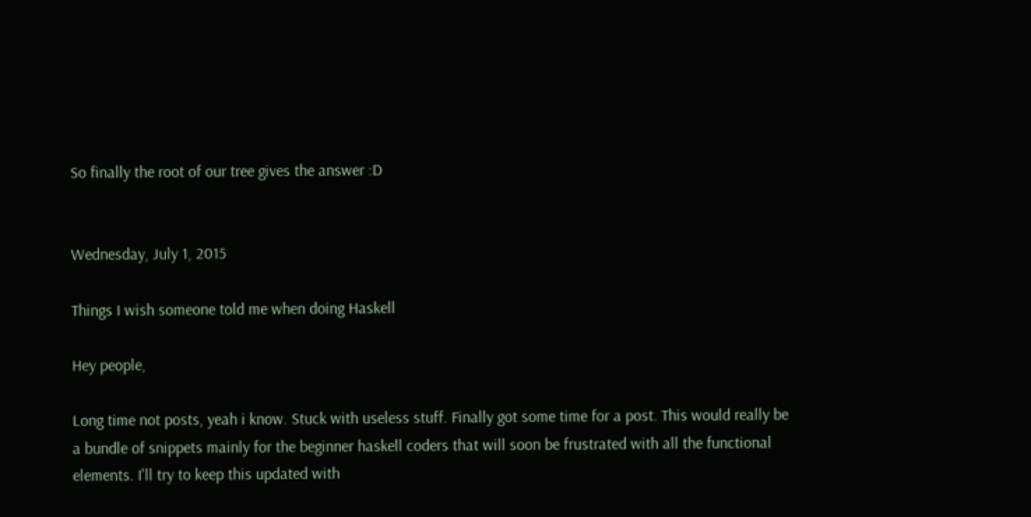So finally the root of our tree gives the answer :D


Wednesday, July 1, 2015

Things I wish someone told me when doing Haskell

Hey people,

Long time not posts, yeah i know. Stuck with useless stuff. Finally got some time for a post. This would really be a bundle of snippets mainly for the beginner haskell coders that will soon be frustrated with all the functional elements. I'll try to keep this updated with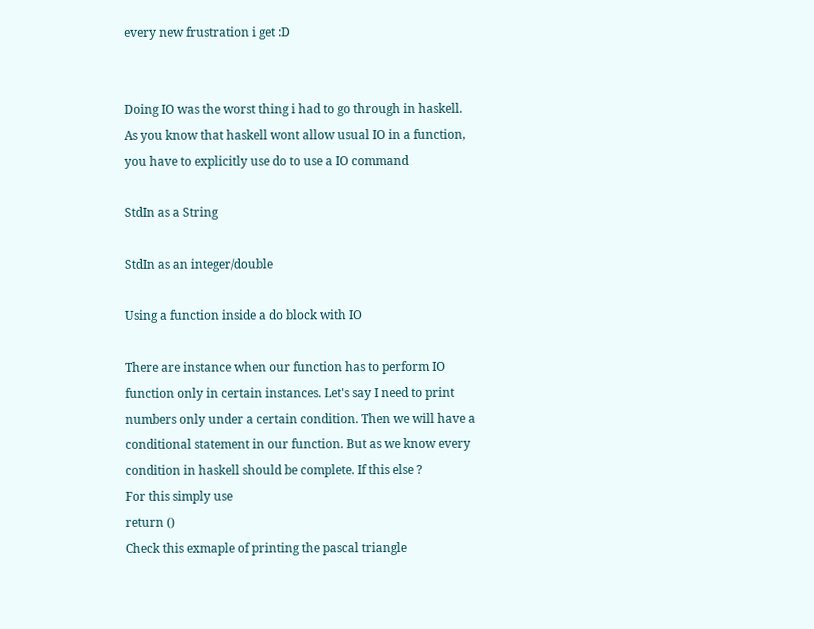every new frustration i get :D


Doing IO was the worst thing i had to go through in haskell. As you know that haskell wont allow usual IO in a function, you have to explicitly use do to use a IO command

StdIn as a String

StdIn as an integer/double

Using a function inside a do block with IO

There are instance when our function has to perform IO function only in certain instances. Let's say I need to print numbers only under a certain condition. Then we will have a conditional statement in our function. But as we know every condition in haskell should be complete. If this else ?
For this simply use
return ()
Check this exmaple of printing the pascal triangle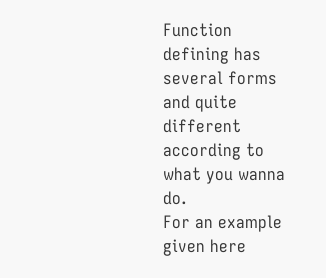Function defining has several forms and quite different according to what you wanna do.
For an example given here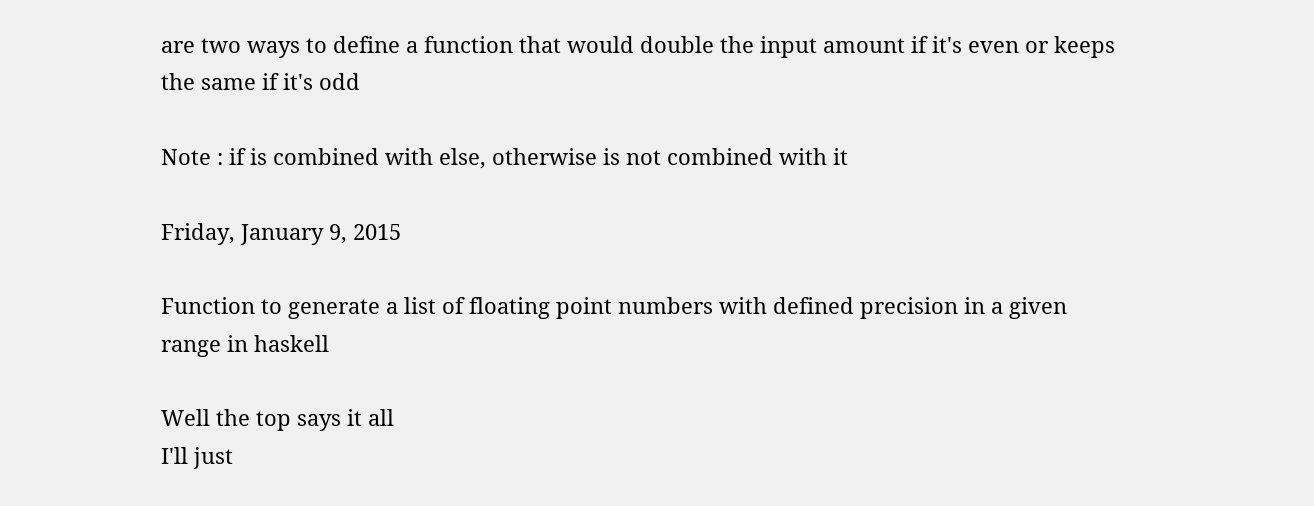are two ways to define a function that would double the input amount if it's even or keeps the same if it's odd

Note : if is combined with else, otherwise is not combined with it

Friday, January 9, 2015

Function to generate a list of floating point numbers with defined precision in a given range in haskell

Well the top says it all
I'll just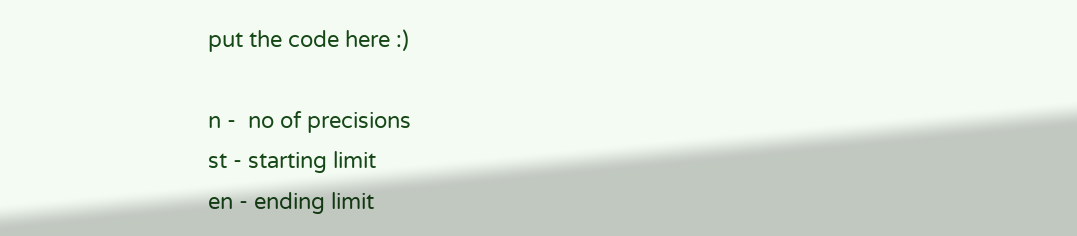put the code here :)

n -  no of precisions
st - starting limit
en - ending limit